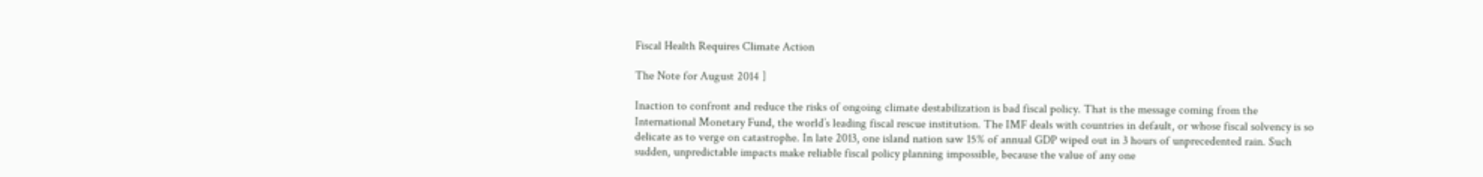Fiscal Health Requires Climate Action

The Note for August 2014 ]

Inaction to confront and reduce the risks of ongoing climate destabilization is bad fiscal policy. That is the message coming from the International Monetary Fund, the world’s leading fiscal rescue institution. The IMF deals with countries in default, or whose fiscal solvency is so delicate as to verge on catastrophe. In late 2013, one island nation saw 15% of annual GDP wiped out in 3 hours of unprecedented rain. Such sudden, unpredictable impacts make reliable fiscal policy planning impossible, because the value of any one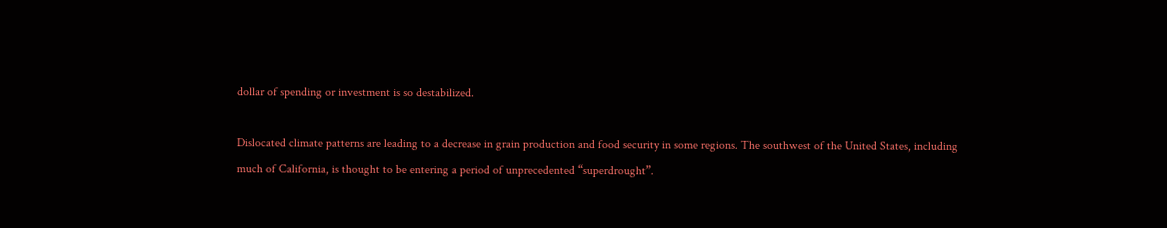dollar of spending or investment is so destabilized.

Dislocated climate patterns are leading to a decrease in grain production and food security in some regions. The southwest of the United States, including much of California, is thought to be entering a period of unprecedented “superdrought”.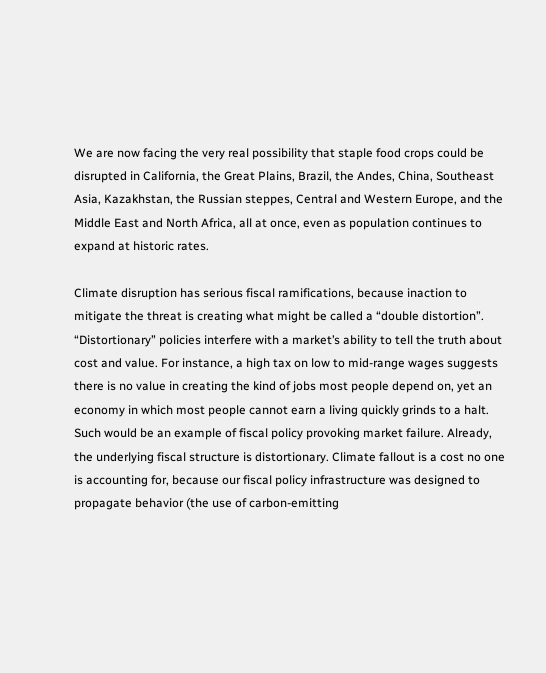We are now facing the very real possibility that staple food crops could be disrupted in California, the Great Plains, Brazil, the Andes, China, Southeast Asia, Kazakhstan, the Russian steppes, Central and Western Europe, and the Middle East and North Africa, all at once, even as population continues to expand at historic rates.

Climate disruption has serious fiscal ramifications, because inaction to mitigate the threat is creating what might be called a “double distortion”. “Distortionary” policies interfere with a market’s ability to tell the truth about cost and value. For instance, a high tax on low to mid-range wages suggests there is no value in creating the kind of jobs most people depend on, yet an economy in which most people cannot earn a living quickly grinds to a halt. Such would be an example of fiscal policy provoking market failure. Already, the underlying fiscal structure is distortionary. Climate fallout is a cost no one is accounting for, because our fiscal policy infrastructure was designed to propagate behavior (the use of carbon-emitting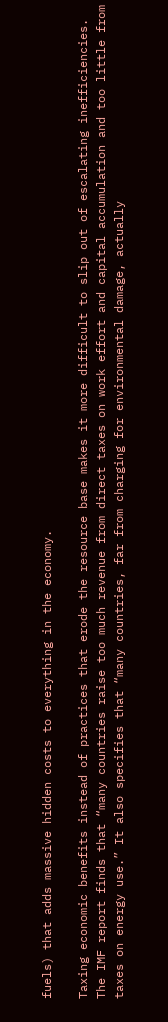fuels) that adds massive hidden costs to everything in the economy.

Taxing economic benefits instead of practices that erode the resource base makes it more difficult to slip out of escalating inefficiencies. The IMF report finds that “many countries raise too much revenue from direct taxes on work effort and capital accumulation and too little from taxes on energy use.” It also specifies that “many countries, far from charging for environmental damage, actually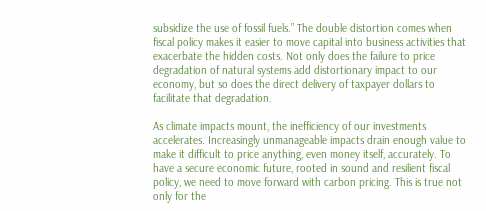subsidize the use of fossil fuels.” The double distortion comes when fiscal policy makes it easier to move capital into business activities that exacerbate the hidden costs. Not only does the failure to price degradation of natural systems add distortionary impact to our economy, but so does the direct delivery of taxpayer dollars to facilitate that degradation.

As climate impacts mount, the inefficiency of our investments accelerates. Increasingly unmanageable impacts drain enough value to make it difficult to price anything, even money itself, accurately. To have a secure economic future, rooted in sound and resilient fiscal policy, we need to move forward with carbon pricing. This is true not only for the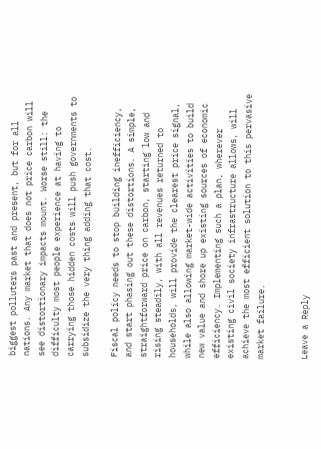biggest polluters past and present, but for all nations. Any market that does not price carbon will see distortionary impacts mount. Worse still: the difficulty most people experience at having to carrying those hidden costs will push governments to subsidize the very thing adding that cost.

Fiscal policy needs to stop building inefficiency, and start phasing out these distortions. A simple, straightforward price on carbon, starting low and rising steadily, with all revenues returned to households, will provide the clearest price signal, while also allowing market-wide activities to build new value and shore up existing sources of economic efficiency. Implementing such a plan, wherever existing civil society infrastructure allows, will achieve the most efficient solution to this pervasive market failure.


Leave a Reply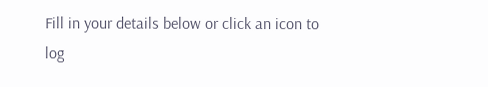Fill in your details below or click an icon to log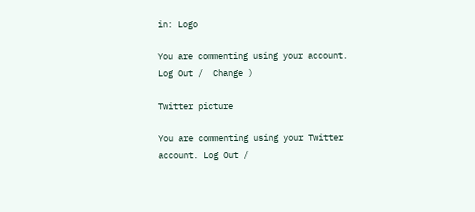in: Logo

You are commenting using your account. Log Out /  Change )

Twitter picture

You are commenting using your Twitter account. Log Out /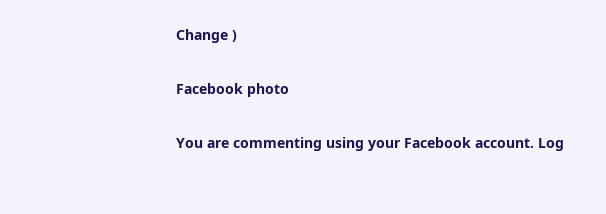Change )

Facebook photo

You are commenting using your Facebook account. Log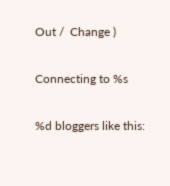Out /  Change )

Connecting to %s

%d bloggers like this: